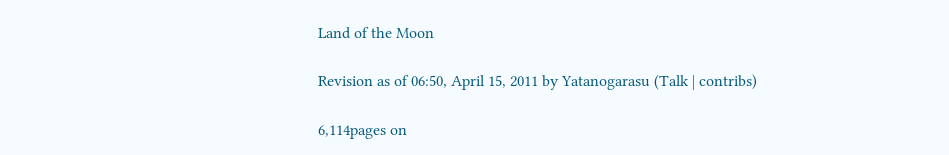Land of the Moon

Revision as of 06:50, April 15, 2011 by Yatanogarasu (Talk | contribs)

6,114pages on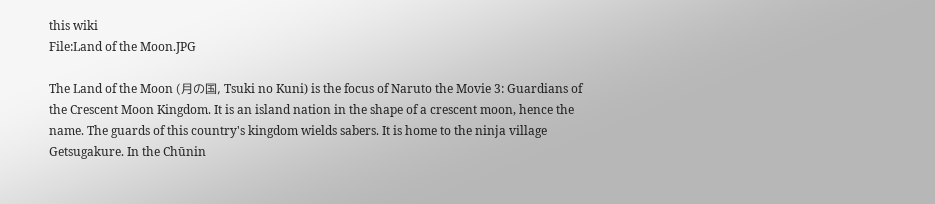this wiki
File:Land of the Moon.JPG

The Land of the Moon (月の国, Tsuki no Kuni) is the focus of Naruto the Movie 3: Guardians of the Crescent Moon Kingdom. It is an island nation in the shape of a crescent moon, hence the name. The guards of this country's kingdom wields sabers. It is home to the ninja village Getsugakure. In the Chūnin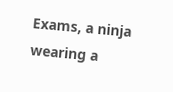Exams, a ninja wearing a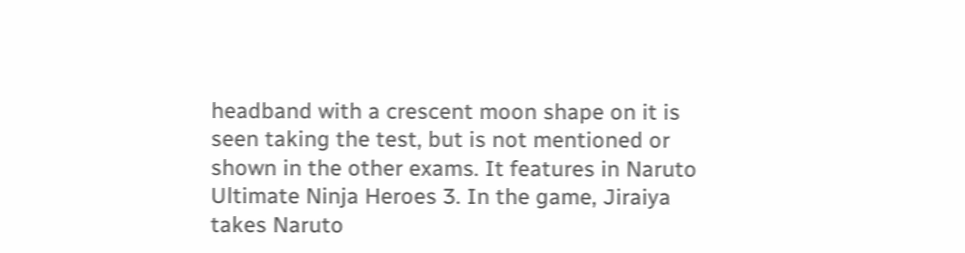headband with a crescent moon shape on it is seen taking the test, but is not mentioned or shown in the other exams. It features in Naruto Ultimate Ninja Heroes 3. In the game, Jiraiya takes Naruto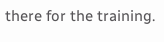there for the training.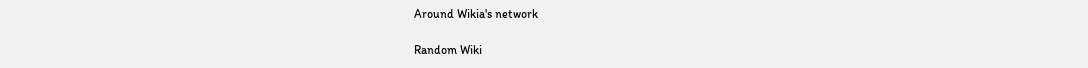Around Wikia's network

Random Wiki